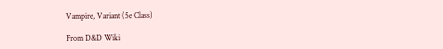Vampire, Variant (5e Class)

From D&D Wiki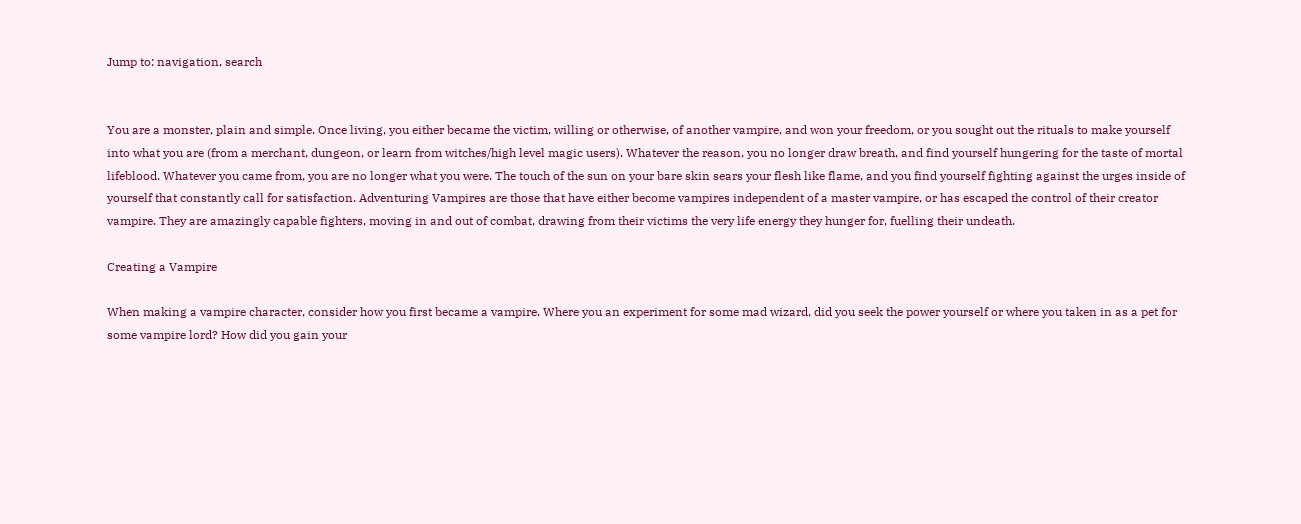Jump to: navigation, search


You are a monster, plain and simple. Once living, you either became the victim, willing or otherwise, of another vampire, and won your freedom, or you sought out the rituals to make yourself into what you are (from a merchant, dungeon, or learn from witches/high level magic users). Whatever the reason, you no longer draw breath, and find yourself hungering for the taste of mortal lifeblood. Whatever you came from, you are no longer what you were. The touch of the sun on your bare skin sears your flesh like flame, and you find yourself fighting against the urges inside of yourself that constantly call for satisfaction. Adventuring Vampires are those that have either become vampires independent of a master vampire, or has escaped the control of their creator vampire. They are amazingly capable fighters, moving in and out of combat, drawing from their victims the very life energy they hunger for, fuelling their undeath.

Creating a Vampire

When making a vampire character, consider how you first became a vampire. Where you an experiment for some mad wizard, did you seek the power yourself or where you taken in as a pet for some vampire lord? How did you gain your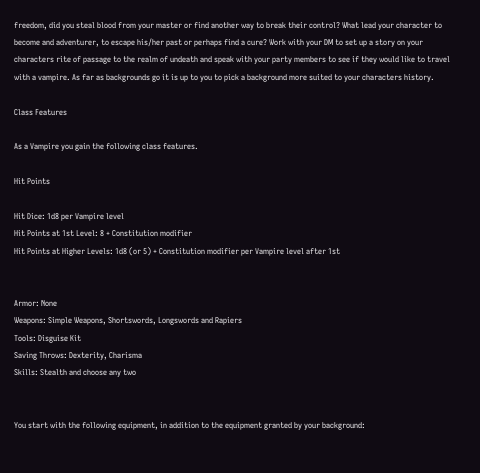freedom, did you steal blood from your master or find another way to break their control? What lead your character to become and adventurer, to escape his/her past or perhaps find a cure? Work with your DM to set up a story on your characters rite of passage to the realm of undeath and speak with your party members to see if they would like to travel with a vampire. As far as backgrounds go it is up to you to pick a background more suited to your characters history.

Class Features

As a Vampire you gain the following class features.

Hit Points

Hit Dice: 1d8 per Vampire level
Hit Points at 1st Level: 8 + Constitution modifier
Hit Points at Higher Levels: 1d8 (or 5) + Constitution modifier per Vampire level after 1st


Armor: None
Weapons: Simple Weapons, Shortswords, Longswords and Rapiers
Tools: Disguise Kit
Saving Throws: Dexterity, Charisma
Skills: Stealth and choose any two


You start with the following equipment, in addition to the equipment granted by your background: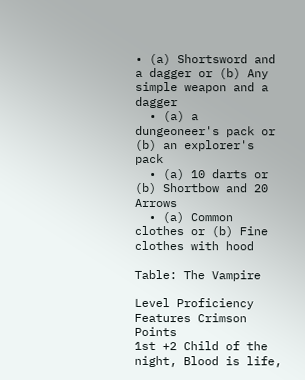• (a) Shortsword and a dagger or (b) Any simple weapon and a dagger
  • (a) a dungeoneer's pack or (b) an explorer's pack
  • (a) 10 darts or (b) Shortbow and 20 Arrows
  • (a) Common clothes or (b) Fine clothes with hood

Table: The Vampire

Level Proficiency
Features Crimson Points
1st +2 Child of the night, Blood is life,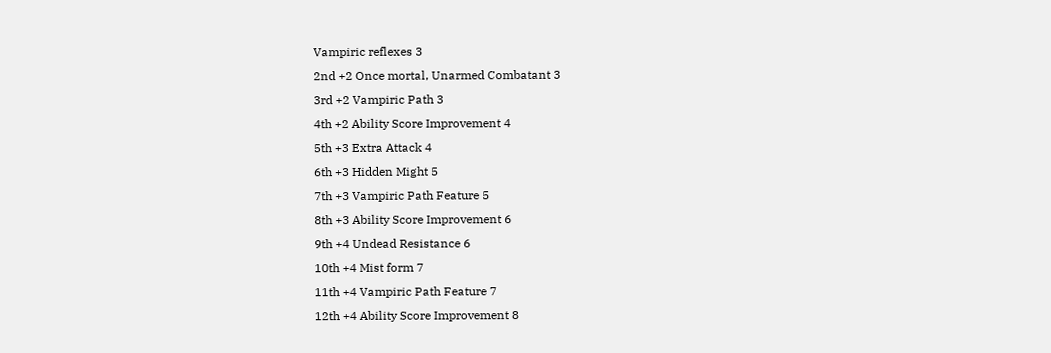Vampiric reflexes 3
2nd +2 Once mortal, Unarmed Combatant 3
3rd +2 Vampiric Path 3
4th +2 Ability Score Improvement 4
5th +3 Extra Attack 4
6th +3 Hidden Might 5
7th +3 Vampiric Path Feature 5
8th +3 Ability Score Improvement 6
9th +4 Undead Resistance 6
10th +4 Mist form 7
11th +4 Vampiric Path Feature 7
12th +4 Ability Score Improvement 8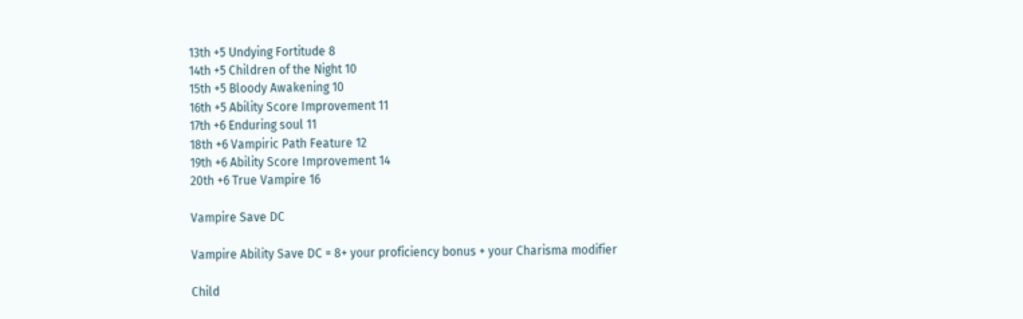13th +5 Undying Fortitude 8
14th +5 Children of the Night 10
15th +5 Bloody Awakening 10
16th +5 Ability Score Improvement 11
17th +6 Enduring soul 11
18th +6 Vampiric Path Feature 12
19th +6 Ability Score Improvement 14
20th +6 True Vampire 16

Vampire Save DC

Vampire Ability Save DC = 8+ your proficiency bonus + your Charisma modifier

Child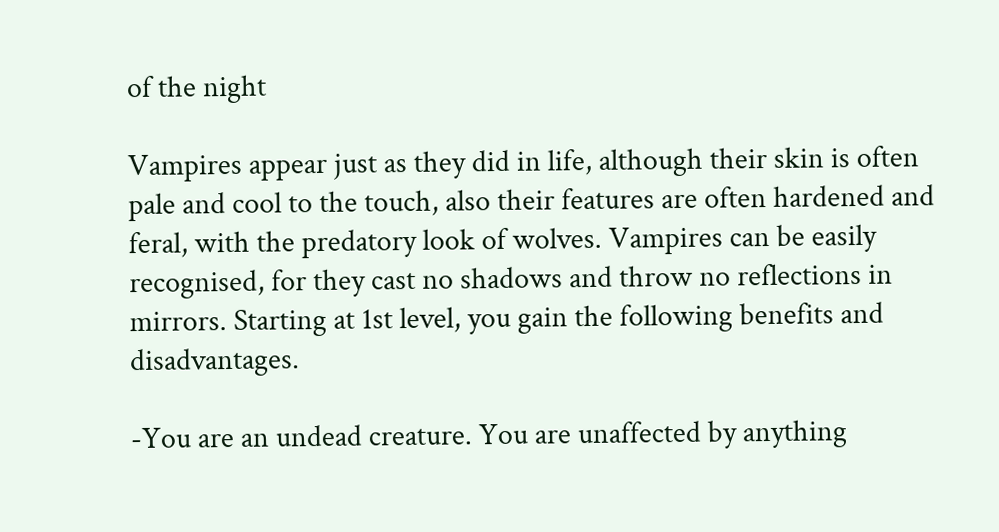of the night

Vampires appear just as they did in life, although their skin is often pale and cool to the touch, also their features are often hardened and feral, with the predatory look of wolves. Vampires can be easily recognised, for they cast no shadows and throw no reflections in mirrors. Starting at 1st level, you gain the following benefits and disadvantages.

-You are an undead creature. You are unaffected by anything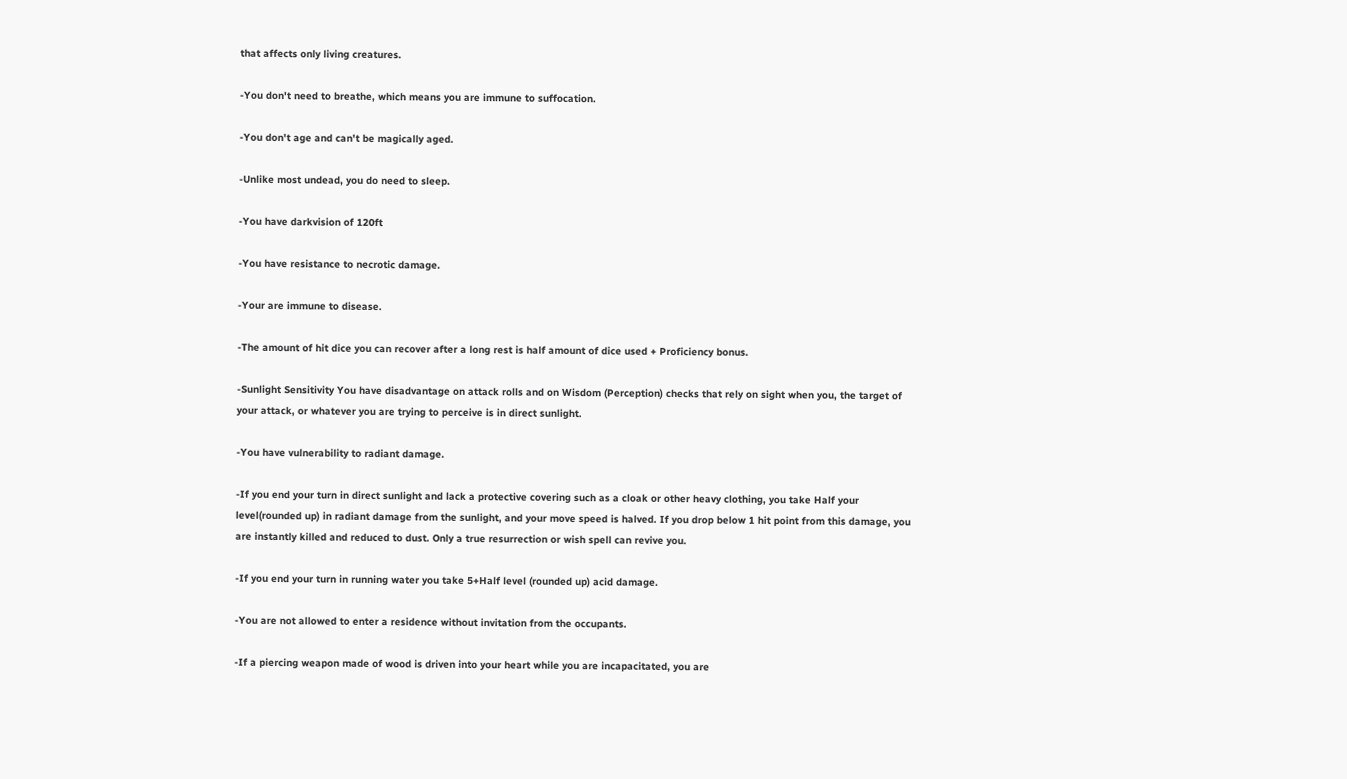that affects only living creatures.

-You don't need to breathe, which means you are immune to suffocation.

-You don't age and can't be magically aged.

-Unlike most undead, you do need to sleep.

-You have darkvision of 120ft

-You have resistance to necrotic damage.

-Your are immune to disease.

-The amount of hit dice you can recover after a long rest is half amount of dice used + Proficiency bonus.

-Sunlight Sensitivity You have disadvantage on attack rolls and on Wisdom (Perception) checks that rely on sight when you, the target of your attack, or whatever you are trying to perceive is in direct sunlight.

-You have vulnerability to radiant damage.

-If you end your turn in direct sunlight and lack a protective covering such as a cloak or other heavy clothing, you take Half your level(rounded up) in radiant damage from the sunlight, and your move speed is halved. If you drop below 1 hit point from this damage, you are instantly killed and reduced to dust. Only a true resurrection or wish spell can revive you.

-If you end your turn in running water you take 5+Half level (rounded up) acid damage.

-You are not allowed to enter a residence without invitation from the occupants.

-If a piercing weapon made of wood is driven into your heart while you are incapacitated, you are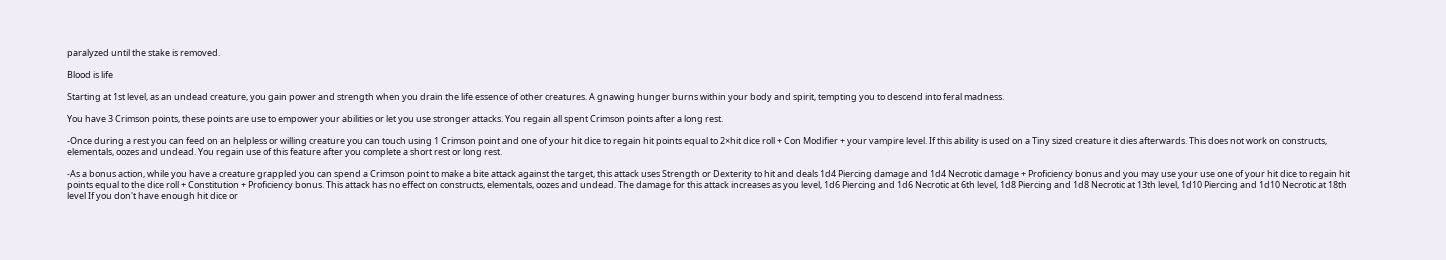paralyzed until the stake is removed.

Blood is life

Starting at 1st level, as an undead creature, you gain power and strength when you drain the life essence of other creatures. A gnawing hunger burns within your body and spirit, tempting you to descend into feral madness.

You have 3 Crimson points, these points are use to empower your abilities or let you use stronger attacks. You regain all spent Crimson points after a long rest.

-Once during a rest you can feed on an helpless or willing creature you can touch using 1 Crimson point and one of your hit dice to regain hit points equal to 2×hit dice roll + Con Modifier + your vampire level. If this ability is used on a Tiny sized creature it dies afterwards. This does not work on constructs, elementals, oozes and undead. You regain use of this feature after you complete a short rest or long rest.

-As a bonus action, while you have a creature grappled you can spend a Crimson point to make a bite attack against the target, this attack uses Strength or Dexterity to hit and deals 1d4 Piercing damage and 1d4 Necrotic damage + Proficiency bonus and you may use your use one of your hit dice to regain hit points equal to the dice roll + Constitution + Proficiency bonus. This attack has no effect on constructs, elementals, oozes and undead. The damage for this attack increases as you level, 1d6 Piercing and 1d6 Necrotic at 6th level, 1d8 Piercing and 1d8 Necrotic at 13th level, 1d10 Piercing and 1d10 Necrotic at 18th level If you don't have enough hit dice or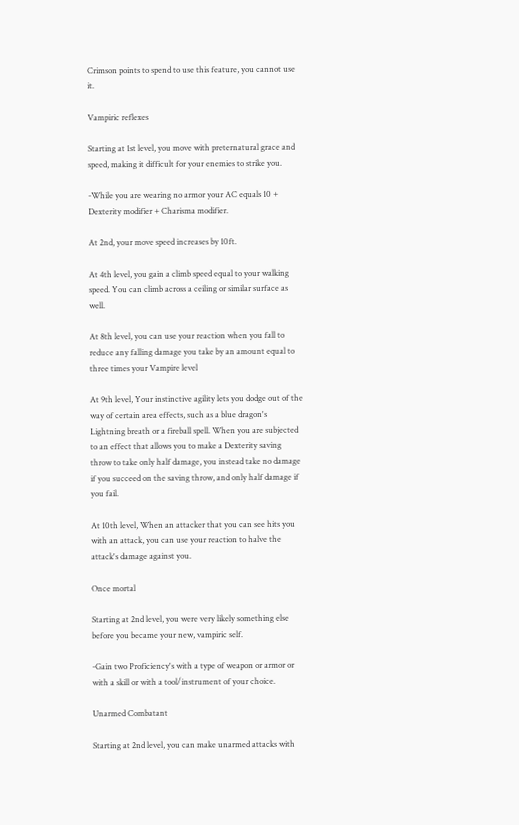Crimson points to spend to use this feature, you cannot use it.

Vampiric reflexes

Starting at 1st level, you move with preternatural grace and speed, making it difficult for your enemies to strike you.

-While you are wearing no armor your AC equals 10 + Dexterity modifier + Charisma modifier.

At 2nd, your move speed increases by 10ft.

At 4th level, you gain a climb speed equal to your walking speed. You can climb across a ceiling or similar surface as well.

At 8th level, you can use your reaction when you fall to reduce any falling damage you take by an amount equal to three times your Vampire level

At 9th level, Your instinctive agility lets you dodge out of the way of certain area effects, such as a blue dragon's Lightning breath or a fireball spell. When you are subjected to an effect that allows you to make a Dexterity saving throw to take only half damage, you instead take no damage if you succeed on the saving throw, and only half damage if you fail.

At 10th level, When an attacker that you can see hits you with an attack, you can use your reaction to halve the attack's damage against you.

Once mortal

Starting at 2nd level, you were very likely something else before you became your new, vampiric self.

-Gain two Proficiency's with a type of weapon or armor or with a skill or with a tool/instrument of your choice.

Unarmed Combatant

Starting at 2nd level, you can make unarmed attacks with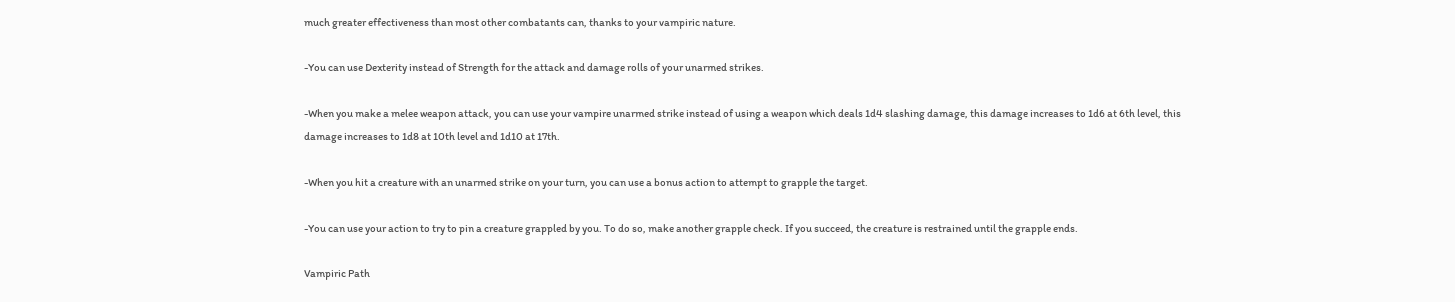much greater effectiveness than most other combatants can, thanks to your vampiric nature.

-You can use Dexterity instead of Strength for the attack and damage rolls of your unarmed strikes.

-When you make a melee weapon attack, you can use your vampire unarmed strike instead of using a weapon which deals 1d4 slashing damage, this damage increases to 1d6 at 6th level, this damage increases to 1d8 at 10th level and 1d10 at 17th.

-When you hit a creature with an unarmed strike on your turn, you can use a bonus action to attempt to grapple the target.

-You can use your action to try to pin a creature grappled by you. To do so, make another grapple check. If you succeed, the creature is restrained until the grapple ends.

Vampiric Path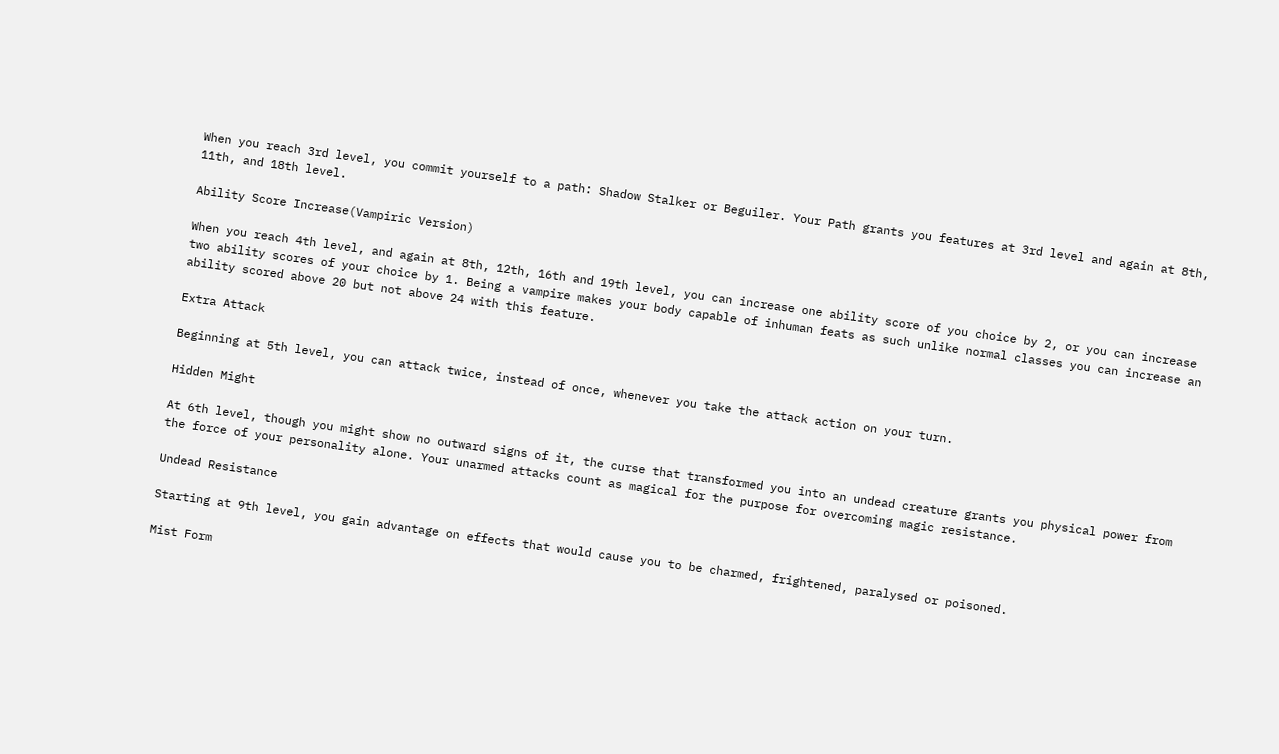When you reach 3rd level, you commit yourself to a path: Shadow Stalker or Beguiler. Your Path grants you features at 3rd level and again at 8th, 11th, and 18th level.

Ability Score Increase(Vampiric Version)

When you reach 4th level, and again at 8th, 12th, 16th and 19th level, you can increase one ability score of you choice by 2, or you can increase two ability scores of your choice by 1. Being a vampire makes your body capable of inhuman feats as such unlike normal classes you can increase an ability scored above 20 but not above 24 with this feature.

Extra Attack

Beginning at 5th level, you can attack twice, instead of once, whenever you take the attack action on your turn.

Hidden Might

At 6th level, though you might show no outward signs of it, the curse that transformed you into an undead creature grants you physical power from the force of your personality alone. Your unarmed attacks count as magical for the purpose for overcoming magic resistance.

Undead Resistance

Starting at 9th level, you gain advantage on effects that would cause you to be charmed, frightened, paralysed or poisoned.

Mist Form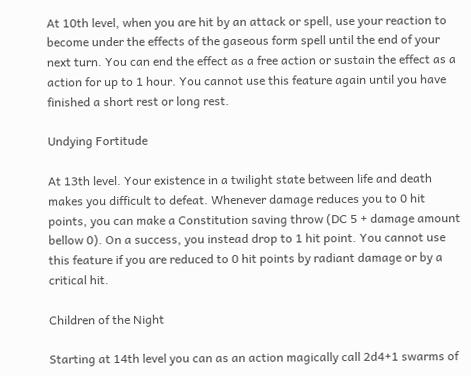At 10th level, when you are hit by an attack or spell, use your reaction to become under the effects of the gaseous form spell until the end of your next turn. You can end the effect as a free action or sustain the effect as a action for up to 1 hour. You cannot use this feature again until you have finished a short rest or long rest.

Undying Fortitude

At 13th level. Your existence in a twilight state between life and death makes you difficult to defeat. Whenever damage reduces you to 0 hit points, you can make a Constitution saving throw (DC 5 + damage amount bellow 0). On a success, you instead drop to 1 hit point. You cannot use this feature if you are reduced to 0 hit points by radiant damage or by a critical hit.

Children of the Night

Starting at 14th level you can as an action magically call 2d4+1 swarms of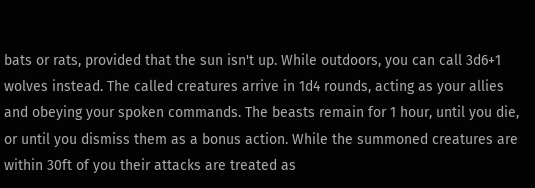bats or rats, provided that the sun isn't up. While outdoors, you can call 3d6+1 wolves instead. The called creatures arrive in 1d4 rounds, acting as your allies and obeying your spoken commands. The beasts remain for 1 hour, until you die, or until you dismiss them as a bonus action. While the summoned creatures are within 30ft of you their attacks are treated as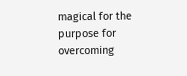magical for the purpose for overcoming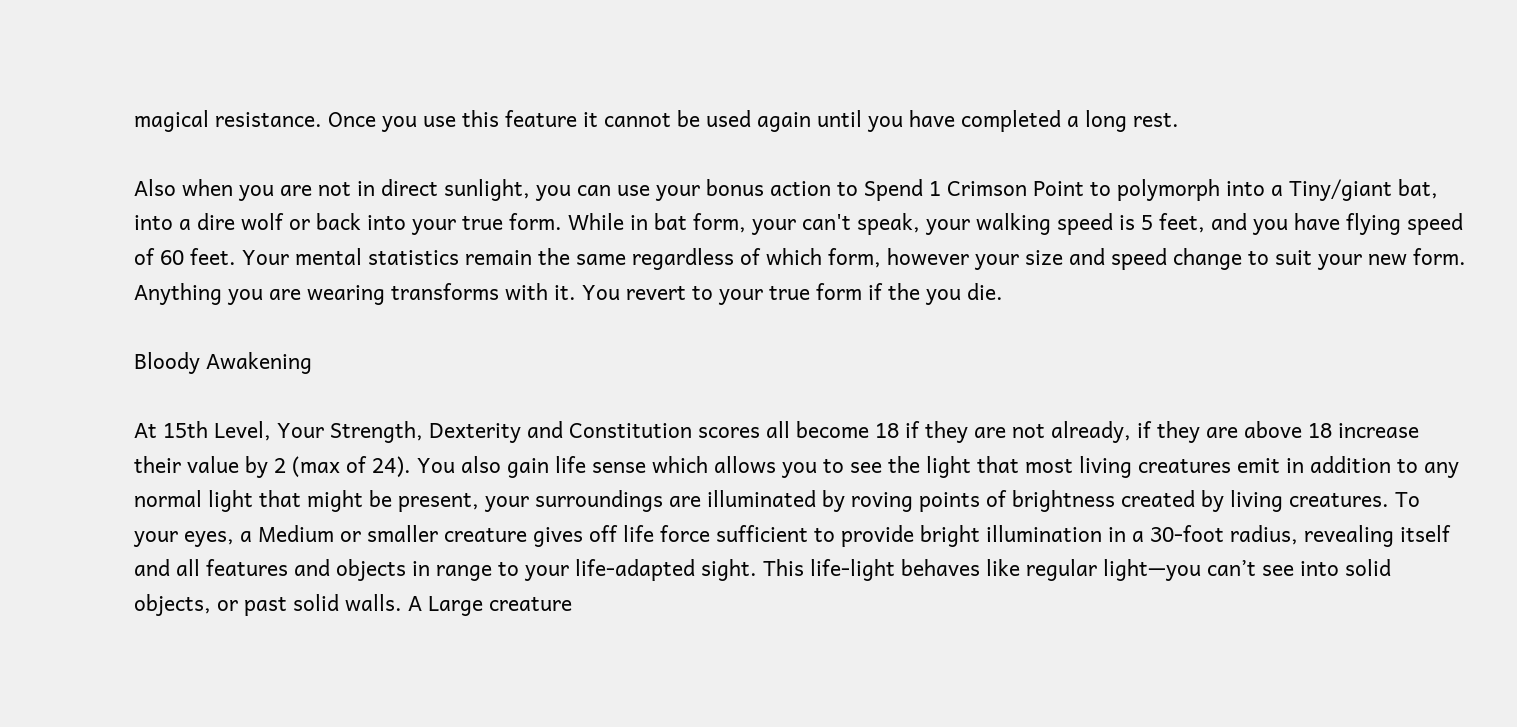magical resistance. Once you use this feature it cannot be used again until you have completed a long rest.

Also when you are not in direct sunlight, you can use your bonus action to Spend 1 Crimson Point to polymorph into a Tiny/giant bat, into a dire wolf or back into your true form. While in bat form, your can't speak, your walking speed is 5 feet, and you have flying speed of 60 feet. Your mental statistics remain the same regardless of which form, however your size and speed change to suit your new form. Anything you are wearing transforms with it. You revert to your true form if the you die.

Bloody Awakening

At 15th Level, Your Strength, Dexterity and Constitution scores all become 18 if they are not already, if they are above 18 increase their value by 2 (max of 24). You also gain life sense which allows you to see the light that most living creatures emit in addition to any normal light that might be present, your surroundings are illuminated by roving points of brightness created by living creatures. To your eyes, a Medium or smaller creature gives off life force sufficient to provide bright illumination in a 30-foot radius, revealing itself and all features and objects in range to your life-adapted sight. This life-light behaves like regular light—you can’t see into solid objects, or past solid walls. A Large creature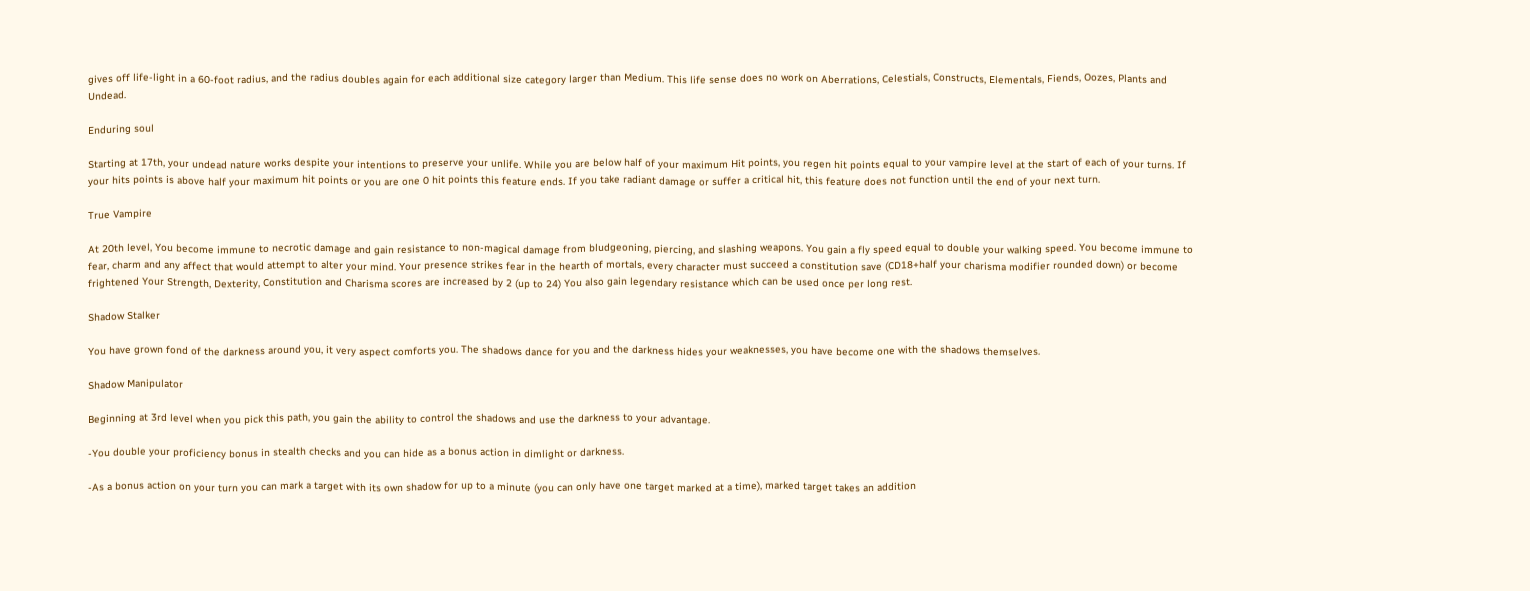gives off life-light in a 60-foot radius, and the radius doubles again for each additional size category larger than Medium. This life sense does no work on Aberrations, Celestials, Constructs, Elementals, Fiends, Oozes, Plants and Undead.

Enduring soul

Starting at 17th, your undead nature works despite your intentions to preserve your unlife. While you are below half of your maximum Hit points, you regen hit points equal to your vampire level at the start of each of your turns. If your hits points is above half your maximum hit points or you are one 0 hit points this feature ends. If you take radiant damage or suffer a critical hit, this feature does not function until the end of your next turn.

True Vampire

At 20th level, You become immune to necrotic damage and gain resistance to non-magical damage from bludgeoning, piercing, and slashing weapons. You gain a fly speed equal to double your walking speed. You become immune to fear, charm and any affect that would attempt to alter your mind. Your presence strikes fear in the hearth of mortals, every character must succeed a constitution save (CD18+half your charisma modifier rounded down) or become frightened Your Strength, Dexterity, Constitution and Charisma scores are increased by 2 (up to 24) You also gain legendary resistance which can be used once per long rest.

Shadow Stalker

You have grown fond of the darkness around you, it very aspect comforts you. The shadows dance for you and the darkness hides your weaknesses, you have become one with the shadows themselves.

Shadow Manipulator

Beginning at 3rd level when you pick this path, you gain the ability to control the shadows and use the darkness to your advantage.

-You double your proficiency bonus in stealth checks and you can hide as a bonus action in dimlight or darkness.

-As a bonus action on your turn you can mark a target with its own shadow for up to a minute (you can only have one target marked at a time), marked target takes an addition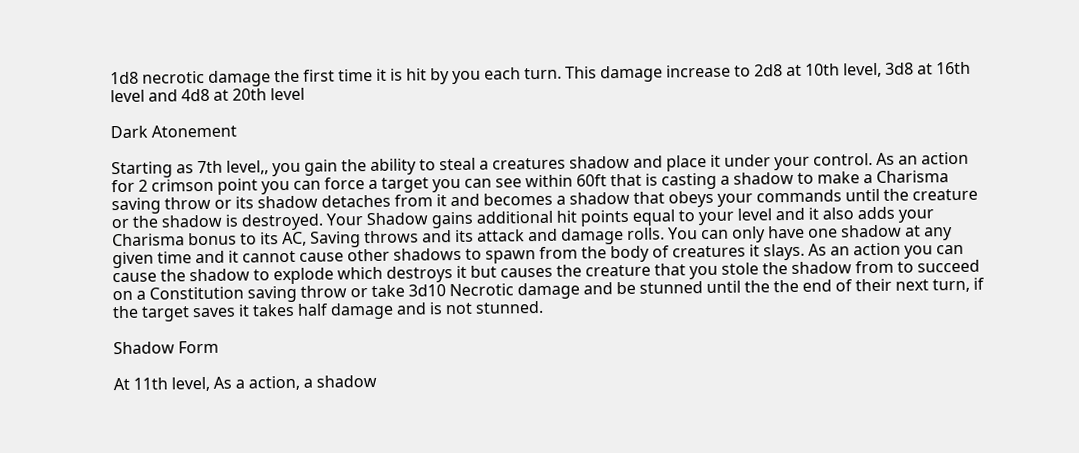1d8 necrotic damage the first time it is hit by you each turn. This damage increase to 2d8 at 10th level, 3d8 at 16th level and 4d8 at 20th level

Dark Atonement

Starting as 7th level,, you gain the ability to steal a creatures shadow and place it under your control. As an action for 2 crimson point you can force a target you can see within 60ft that is casting a shadow to make a Charisma saving throw or its shadow detaches from it and becomes a shadow that obeys your commands until the creature or the shadow is destroyed. Your Shadow gains additional hit points equal to your level and it also adds your Charisma bonus to its AC, Saving throws and its attack and damage rolls. You can only have one shadow at any given time and it cannot cause other shadows to spawn from the body of creatures it slays. As an action you can cause the shadow to explode which destroys it but causes the creature that you stole the shadow from to succeed on a Constitution saving throw or take 3d10 Necrotic damage and be stunned until the the end of their next turn, if the target saves it takes half damage and is not stunned.

Shadow Form

At 11th level, As a action, a shadow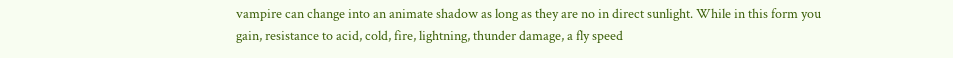vampire can change into an animate shadow as long as they are no in direct sunlight. While in this form you gain, resistance to acid, cold, fire, lightning, thunder damage, a fly speed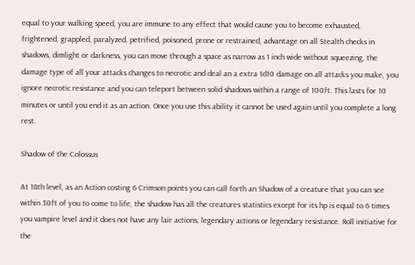equal to your walking speed, you are immune to any effect that would cause you to become exhausted, frightened, grappled, paralyzed, petrified, poisoned, prone or restrained, advantage on all Stealth checks in shadows, dimlight or darkness, you can move through a space as narrow as 1 inch wide without squeezing, the damage type of all your attacks changes to necrotic and deal an a extra 1d10 damage on all attacks you make, you ignore necrotic resistance and you can teleport between solid shadows within a range of 100ft. This lasts for 10 minutes or until you end it as an action. Once you use this ability it cannot be used again until you complete a long rest.

Shadow of the Colossus

At 18th level, as an Action costing 6 Crimson points you can call forth an Shadow of a creature that you can see within 30ft of you to come to life, the shadow has all the creatures statistics except for its hp is equal to 6 times you vampire level and it does not have any lair actions, legendary actions or legendary resistance. Roll initiative for the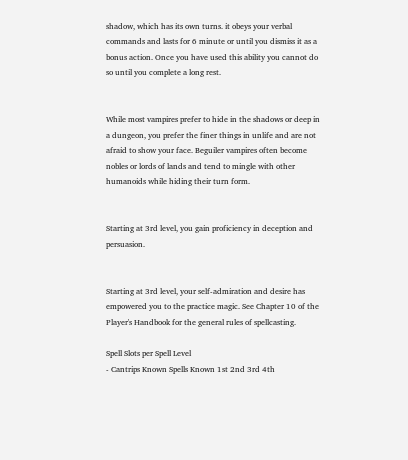shadow, which has its own turns. it obeys your verbal commands and lasts for 6 minute or until you dismiss it as a bonus action. Once you have used this ability you cannot do so until you complete a long rest.


While most vampires prefer to hide in the shadows or deep in a dungeon, you prefer the finer things in unlife and are not afraid to show your face. Beguiler vampires often become nobles or lords of lands and tend to mingle with other humanoids while hiding their turn form.


Starting at 3rd level, you gain proficiency in deception and persuasion.


Starting at 3rd level, your self-admiration and desire has empowered you to the practice magic. See Chapter 10 of the Player's Handbook for the general rules of spellcasting.

Spell Slots per Spell Level
- Cantrips Known Spells Known 1st 2nd 3rd 4th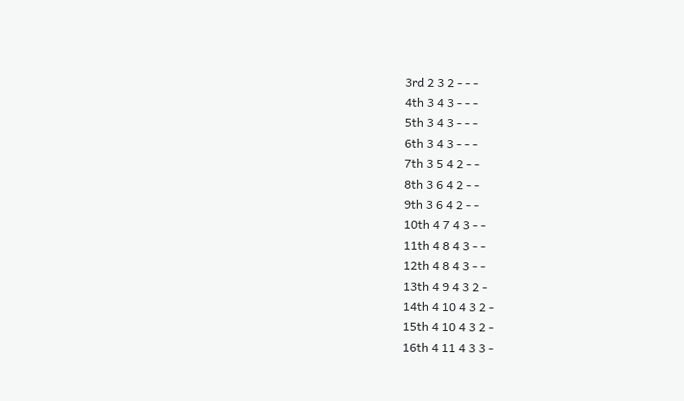3rd 2 3 2 - - -
4th 3 4 3 - - -
5th 3 4 3 - - -
6th 3 4 3 - - -
7th 3 5 4 2 - -
8th 3 6 4 2 - -
9th 3 6 4 2 - -
10th 4 7 4 3 - -
11th 4 8 4 3 - -
12th 4 8 4 3 - -
13th 4 9 4 3 2 -
14th 4 10 4 3 2 -
15th 4 10 4 3 2 -
16th 4 11 4 3 3 -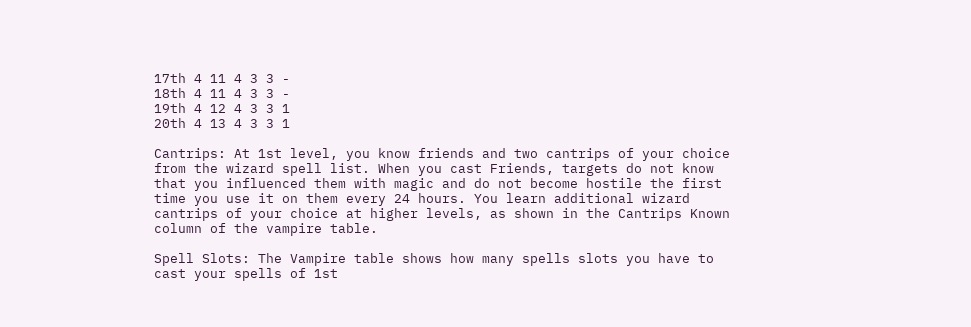17th 4 11 4 3 3 -
18th 4 11 4 3 3 -
19th 4 12 4 3 3 1
20th 4 13 4 3 3 1

Cantrips: At 1st level, you know friends and two cantrips of your choice from the wizard spell list. When you cast Friends, targets do not know that you influenced them with magic and do not become hostile the first time you use it on them every 24 hours. You learn additional wizard cantrips of your choice at higher levels, as shown in the Cantrips Known column of the vampire table.

Spell Slots: The Vampire table shows how many spells slots you have to cast your spells of 1st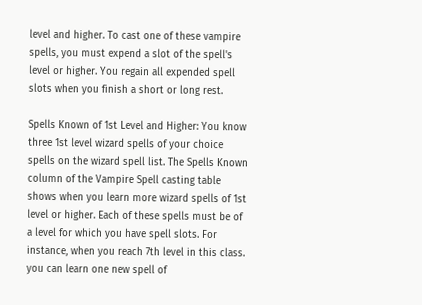level and higher. To cast one of these vampire spells, you must expend a slot of the spell's level or higher. You regain all expended spell slots when you finish a short or long rest.

Spells Known of 1st Level and Higher: You know three 1st level wizard spells of your choice spells on the wizard spell list. The Spells Known column of the Vampire Spell casting table shows when you learn more wizard spells of 1st level or higher. Each of these spells must be of a level for which you have spell slots. For instance, when you reach 7th level in this class. you can learn one new spell of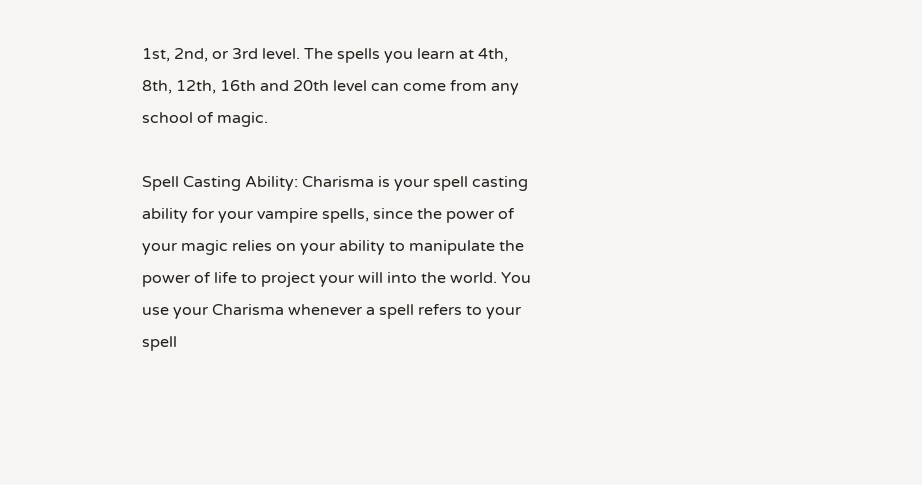1st, 2nd, or 3rd level. The spells you learn at 4th, 8th, 12th, 16th and 20th level can come from any school of magic.

Spell Casting Ability: Charisma is your spell casting ability for your vampire spells, since the power of your magic relies on your ability to manipulate the power of life to project your will into the world. You use your Charisma whenever a spell refers to your spell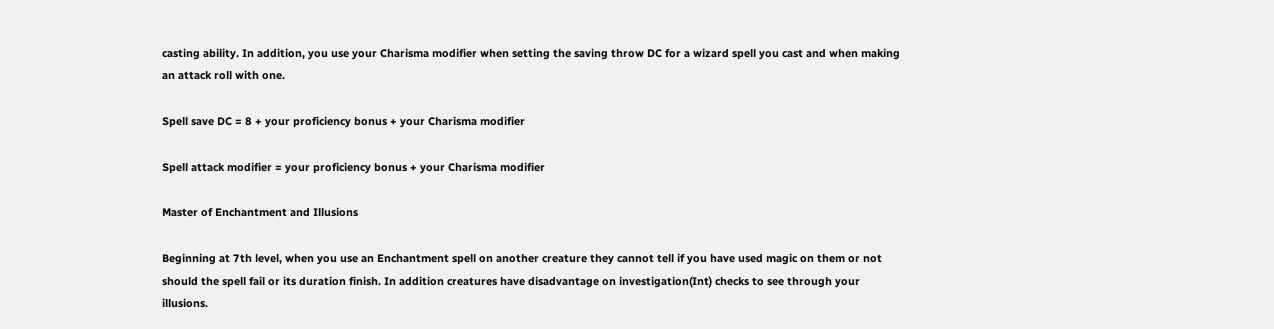casting ability. In addition, you use your Charisma modifier when setting the saving throw DC for a wizard spell you cast and when making an attack roll with one.

Spell save DC = 8 + your proficiency bonus + your Charisma modifier

Spell attack modifier = your proficiency bonus + your Charisma modifier

Master of Enchantment and Illusions

Beginning at 7th level, when you use an Enchantment spell on another creature they cannot tell if you have used magic on them or not should the spell fail or its duration finish. In addition creatures have disadvantage on investigation(Int) checks to see through your illusions.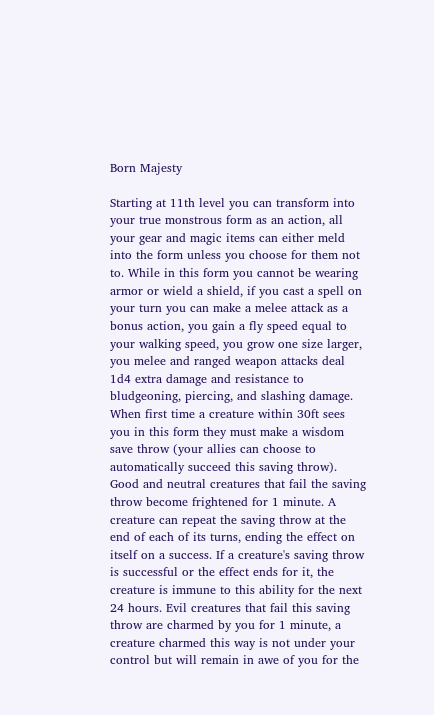Born Majesty

Starting at 11th level you can transform into your true monstrous form as an action, all your gear and magic items can either meld into the form unless you choose for them not to. While in this form you cannot be wearing armor or wield a shield, if you cast a spell on your turn you can make a melee attack as a bonus action, you gain a fly speed equal to your walking speed, you grow one size larger, you melee and ranged weapon attacks deal 1d4 extra damage and resistance to bludgeoning, piercing, and slashing damage. When first time a creature within 30ft sees you in this form they must make a wisdom save throw (your allies can choose to automatically succeed this saving throw). Good and neutral creatures that fail the saving throw become frightened for 1 minute. A creature can repeat the saving throw at the end of each of its turns, ending the effect on itself on a success. If a creature's saving throw is successful or the effect ends for it, the creature is immune to this ability for the next 24 hours. Evil creatures that fail this saving throw are charmed by you for 1 minute, a creature charmed this way is not under your control but will remain in awe of you for the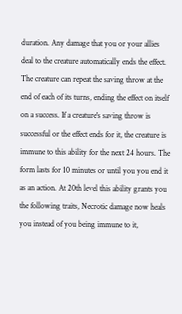duration. Any damage that you or your allies deal to the creature automatically ends the effect. The creature can repeat the saving throw at the end of each of its turns, ending the effect on itself on a success. If a creature's saving throw is successful or the effect ends for it, the creature is immune to this ability for the next 24 hours. The form lasts for 10 minutes or until you you end it as an action. At 20th level this ability grants you the following traits, Necrotic damage now heals you instead of you being immune to it,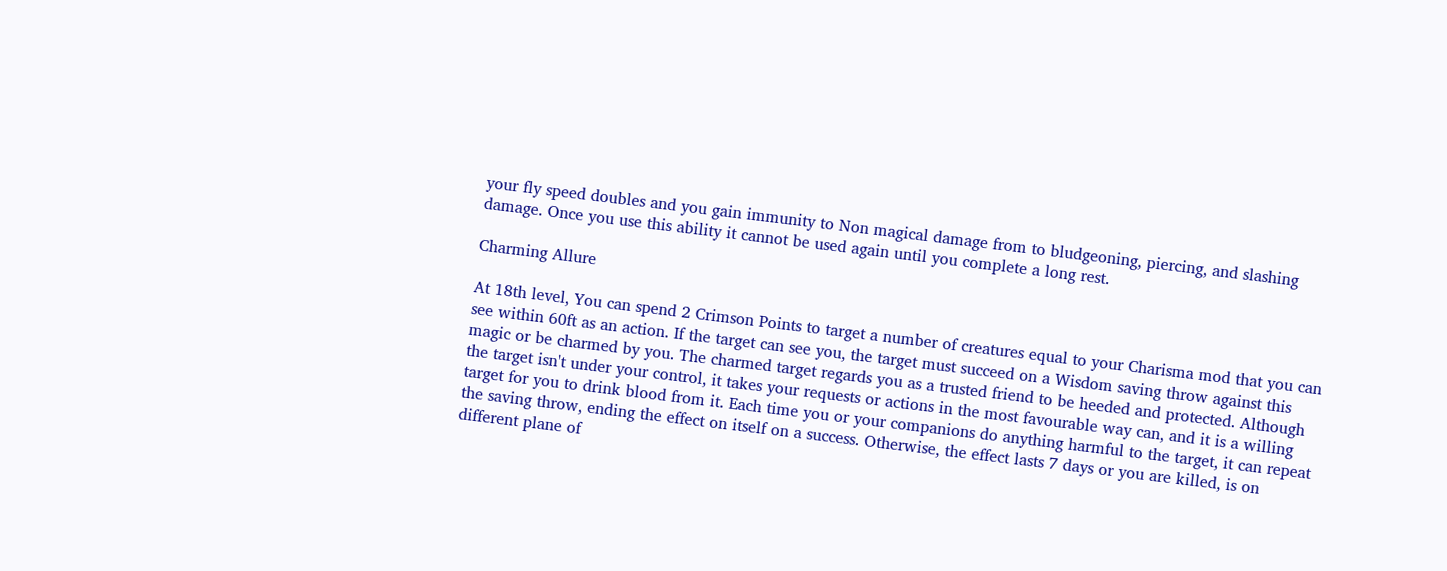your fly speed doubles and you gain immunity to Non magical damage from to bludgeoning, piercing, and slashing damage. Once you use this ability it cannot be used again until you complete a long rest.

Charming Allure

At 18th level, You can spend 2 Crimson Points to target a number of creatures equal to your Charisma mod that you can see within 60ft as an action. If the target can see you, the target must succeed on a Wisdom saving throw against this magic or be charmed by you. The charmed target regards you as a trusted friend to be heeded and protected. Although the target isn't under your control, it takes your requests or actions in the most favourable way can, and it is a willing target for you to drink blood from it. Each time you or your companions do anything harmful to the target, it can repeat the saving throw, ending the effect on itself on a success. Otherwise, the effect lasts 7 days or you are killed, is on different plane of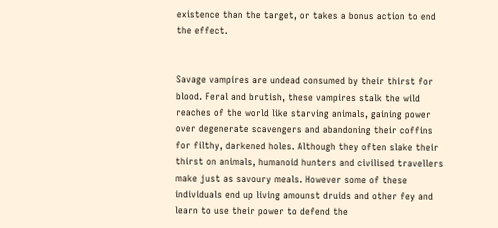existence than the target, or takes a bonus action to end the effect.


Savage vampires are undead consumed by their thirst for blood. Feral and brutish, these vampires stalk the wild reaches of the world like starving animals, gaining power over degenerate scavengers and abandoning their coffins for filthy, darkened holes. Although they often slake their thirst on animals, humanoid hunters and civilised travellers make just as savoury meals. However some of these individuals end up living amounst druids and other fey and learn to use their power to defend the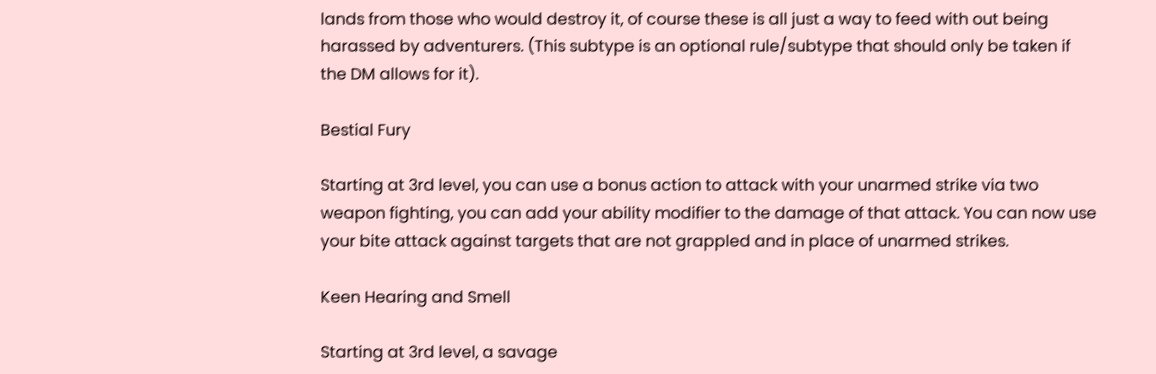lands from those who would destroy it, of course these is all just a way to feed with out being harassed by adventurers. (This subtype is an optional rule/subtype that should only be taken if the DM allows for it).

Bestial Fury

Starting at 3rd level, you can use a bonus action to attack with your unarmed strike via two weapon fighting, you can add your ability modifier to the damage of that attack. You can now use your bite attack against targets that are not grappled and in place of unarmed strikes.

Keen Hearing and Smell

Starting at 3rd level, a savage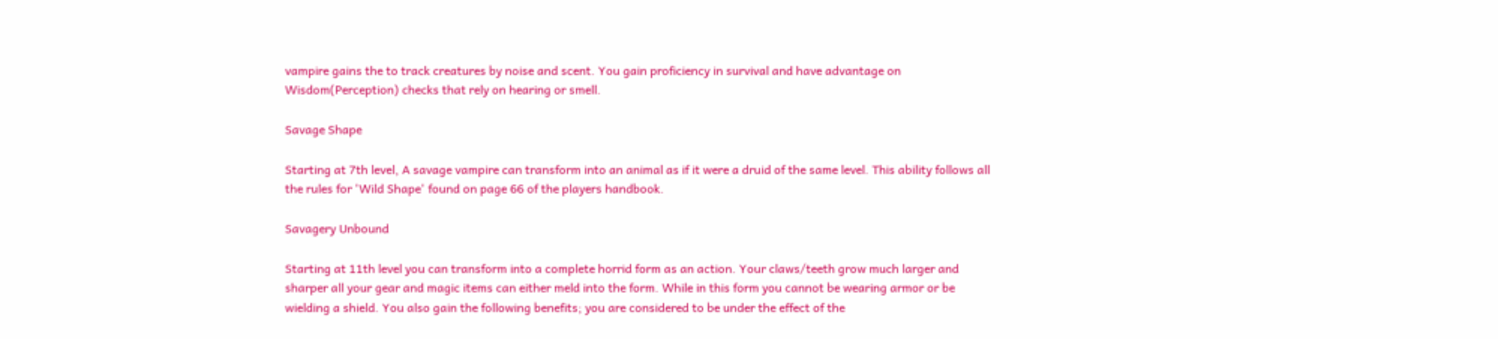vampire gains the to track creatures by noise and scent. You gain proficiency in survival and have advantage on Wisdom(Perception) checks that rely on hearing or smell.

Savage Shape

Starting at 7th level, A savage vampire can transform into an animal as if it were a druid of the same level. This ability follows all the rules for 'Wild Shape' found on page 66 of the players handbook.

Savagery Unbound

Starting at 11th level you can transform into a complete horrid form as an action. Your claws/teeth grow much larger and sharper all your gear and magic items can either meld into the form. While in this form you cannot be wearing armor or be wielding a shield. You also gain the following benefits; you are considered to be under the effect of the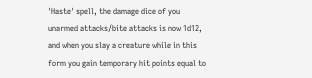'Haste' spell, the damage dice of you unarmed attacks/bite attacks is now 1d12, and when you slay a creature while in this form you gain temporary hit points equal to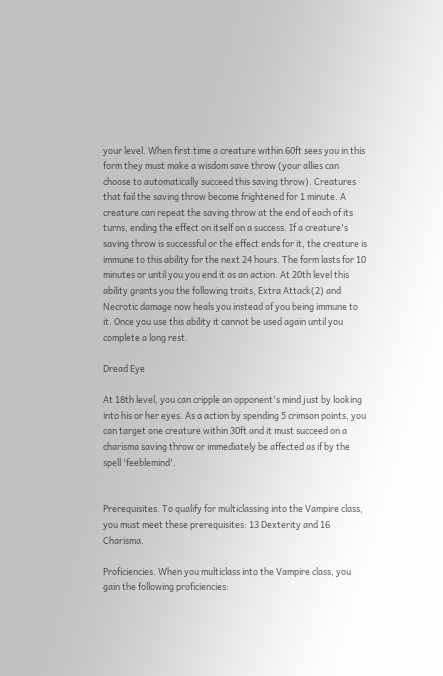your level. When first time a creature within 60ft sees you in this form they must make a wisdom save throw (your allies can choose to automatically succeed this saving throw). Creatures that fail the saving throw become frightened for 1 minute. A creature can repeat the saving throw at the end of each of its turns, ending the effect on itself on a success. If a creature's saving throw is successful or the effect ends for it, the creature is immune to this ability for the next 24 hours. The form lasts for 10 minutes or until you you end it as an action. At 20th level this ability grants you the following traits, Extra Attack(2) and Necrotic damage now heals you instead of you being immune to it. Once you use this ability it cannot be used again until you complete a long rest.

Dread Eye

At 18th level, you can cripple an opponent's mind just by looking into his or her eyes. As a action by spending 5 crimson points, you can target one creature within 30ft and it must succeed on a charisma saving throw or immediately be affected as if by the spell 'feeblemind'.


Prerequisites. To qualify for multiclassing into the Vampire class, you must meet these prerequisites: 13 Dexterity and 16 Charisma.

Proficiencies. When you multiclass into the Vampire class, you gain the following proficiencies: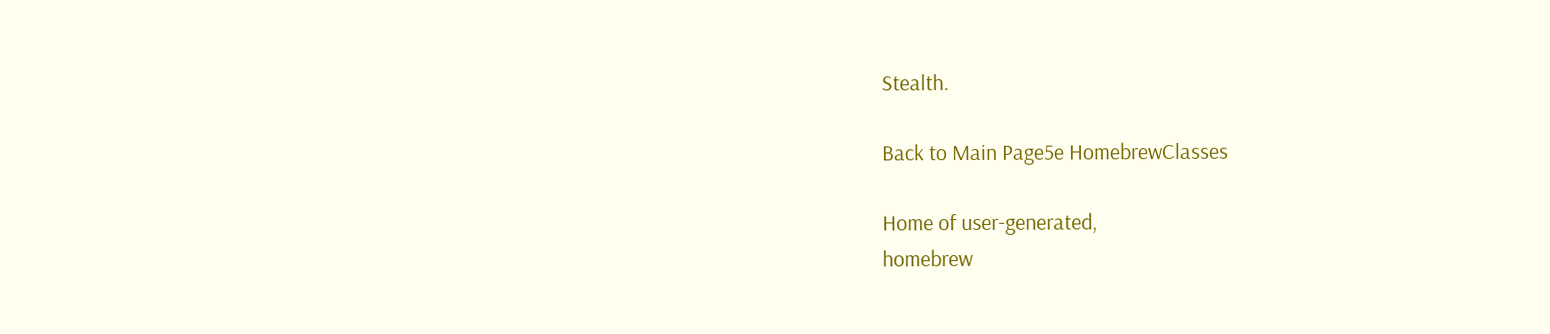Stealth.

Back to Main Page5e HomebrewClasses

Home of user-generated,
homebrew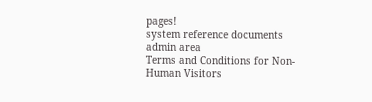pages!
system reference documents
admin area
Terms and Conditions for Non-Human Visitors